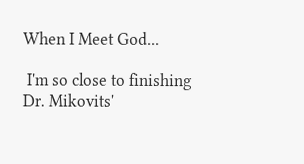When I Meet God...

 I'm so close to finishing Dr. Mikovits'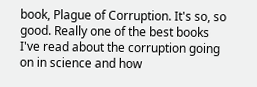book, Plague of Corruption. It's so, so good. Really one of the best books I've read about the corruption going on in science and how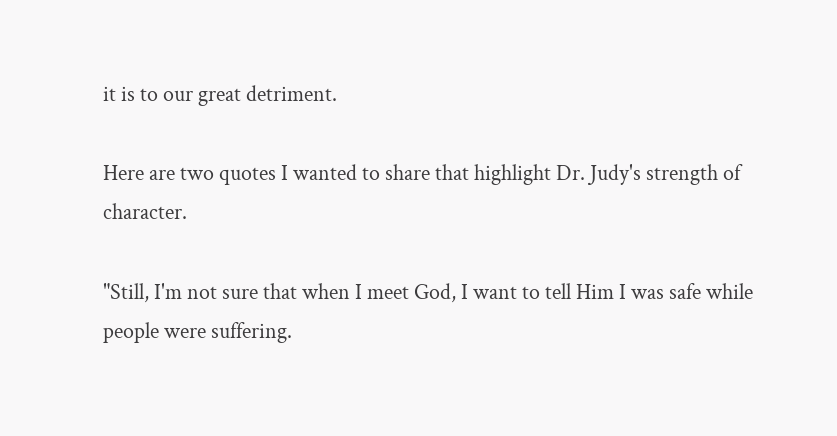it is to our great detriment.

Here are two quotes I wanted to share that highlight Dr. Judy's strength of character.

"Still, I'm not sure that when I meet God, I want to tell Him I was safe while people were suffering.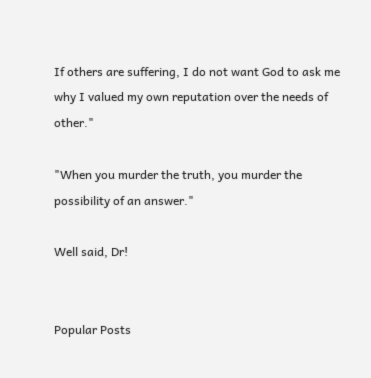If others are suffering, I do not want God to ask me why I valued my own reputation over the needs of other."

"When you murder the truth, you murder the possibility of an answer."

Well said, Dr!


Popular Posts